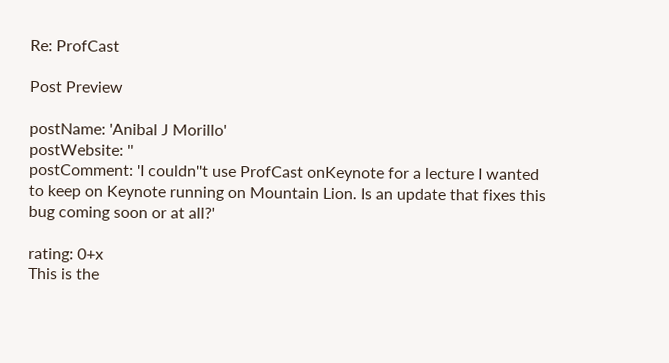Re: ProfCast

Post Preview

postName: 'Anibal J Morillo'
postWebsite: ''
postComment: 'I couldn''t use ProfCast onKeynote for a lecture I wanted to keep on Keynote running on Mountain Lion. Is an update that fixes this bug coming soon or at all?'

rating: 0+x
This is the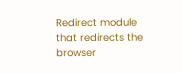Redirect module that redirects the browser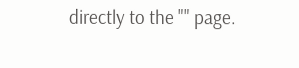directly to the "" page.